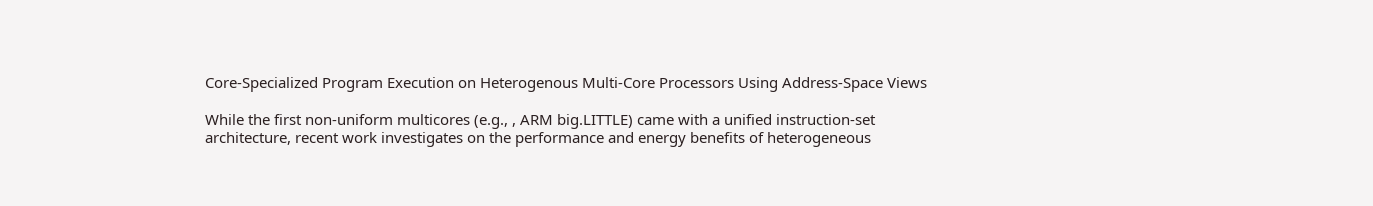Core-Specialized Program Execution on Heterogenous Multi-Core Processors Using Address-Space Views

While the first non-uniform multicores (e.g., , ARM big.LITTLE) came with a unified instruction-set architecture, recent work investigates on the performance and energy benefits of heterogeneous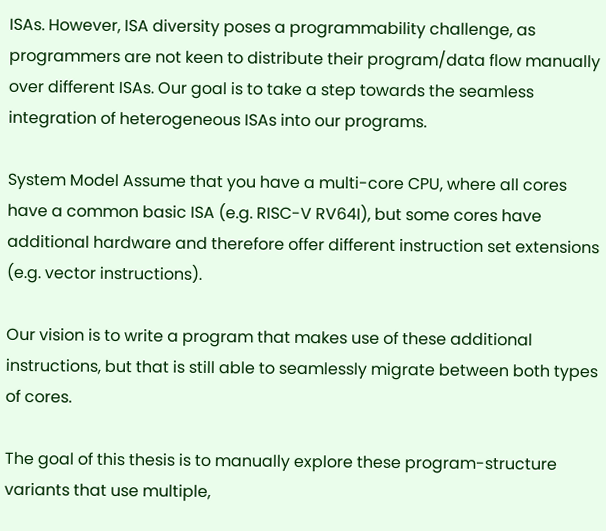ISAs. However, ISA diversity poses a programmability challenge, as programmers are not keen to distribute their program/data flow manually over different ISAs. Our goal is to take a step towards the seamless integration of heterogeneous ISAs into our programs.

System Model Assume that you have a multi-core CPU, where all cores have a common basic ISA (e.g. RISC-V RV64I), but some cores have additional hardware and therefore offer different instruction set extensions (e.g. vector instructions).

Our vision is to write a program that makes use of these additional instructions, but that is still able to seamlessly migrate between both types of cores.

The goal of this thesis is to manually explore these program-structure variants that use multiple,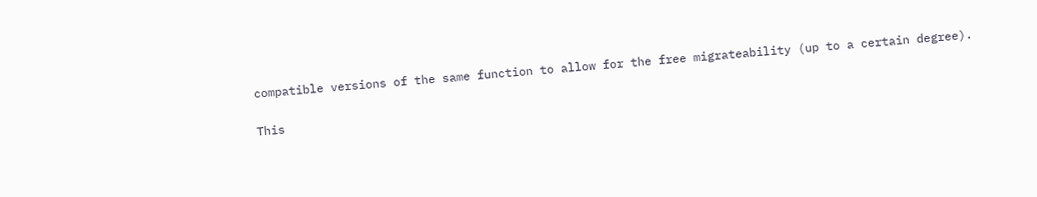compatible versions of the same function to allow for the free migrateability (up to a certain degree).

This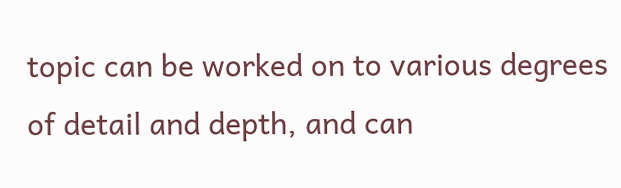topic can be worked on to various degrees of detail and depth, and can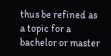thus be refined as a topic for a bachelor or master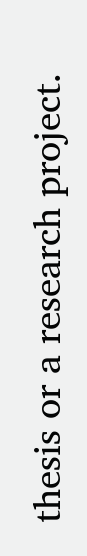thesis or a research project.